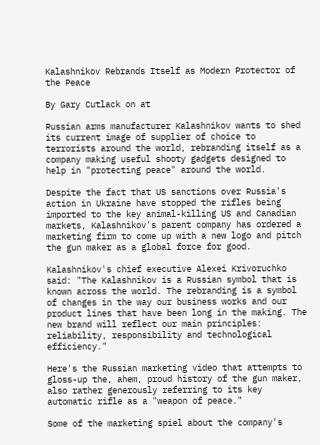Kalashnikov Rebrands Itself as Modern Protector of the Peace

By Gary Cutlack on at

Russian arms manufacturer Kalashnikov wants to shed its current image of supplier of choice to terrorists around the world, rebranding itself as a company making useful shooty gadgets designed to help in "protecting peace" around the world.

Despite the fact that US sanctions over Russia's action in Ukraine have stopped the rifles being imported to the key animal-killing US and Canadian markets, Kalashnikov's parent company has ordered a marketing firm to come up with a new logo and pitch the gun maker as a global force for good.

Kalashnikov's chief executive Alexei Krivoruchko said: "The Kalashnikov is a Russian symbol that is known across the world. The rebranding is a symbol of changes in the way our business works and our product lines that have been long in the making. The new brand will reflect our main principles: reliability, responsibility and technological efficiency."

Here's the Russian marketing video that attempts to gloss-up the, ahem, proud history of the gun maker, also rather generously referring to its key automatic rifle as a "weapon of peace."

Some of the marketing spiel about the company's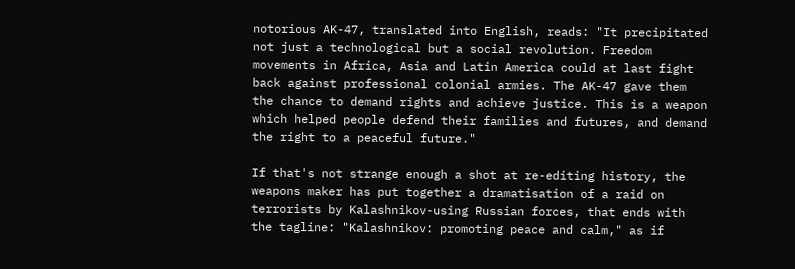notorious AK-47, translated into English, reads: "It precipitated not just a technological but a social revolution. Freedom movements in Africa, Asia and Latin America could at last fight back against professional colonial armies. The AK-47 gave them the chance to demand rights and achieve justice. This is a weapon which helped people defend their families and futures, and demand the right to a peaceful future."

If that's not strange enough a shot at re-editing history, the weapons maker has put together a dramatisation of a raid on terrorists by Kalashnikov-using Russian forces, that ends with the tagline: "Kalashnikov: promoting peace and calm," as if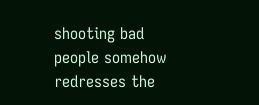shooting bad people somehow redresses the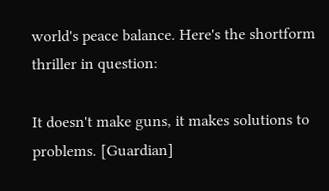world's peace balance. Here's the shortform thriller in question:

It doesn't make guns, it makes solutions to problems. [Guardian]